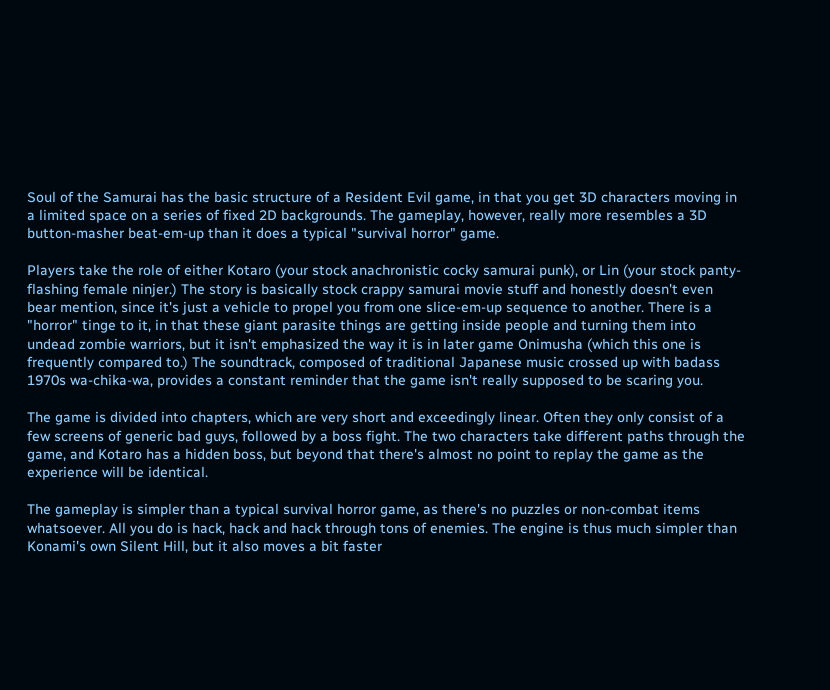Soul of the Samurai has the basic structure of a Resident Evil game, in that you get 3D characters moving in a limited space on a series of fixed 2D backgrounds. The gameplay, however, really more resembles a 3D button-masher beat-em-up than it does a typical "survival horror" game.

Players take the role of either Kotaro (your stock anachronistic cocky samurai punk), or Lin (your stock panty-flashing female ninjer.) The story is basically stock crappy samurai movie stuff and honestly doesn't even bear mention, since it's just a vehicle to propel you from one slice-em-up sequence to another. There is a "horror" tinge to it, in that these giant parasite things are getting inside people and turning them into undead zombie warriors, but it isn't emphasized the way it is in later game Onimusha (which this one is frequently compared to.) The soundtrack, composed of traditional Japanese music crossed up with badass 1970s wa-chika-wa, provides a constant reminder that the game isn't really supposed to be scaring you.

The game is divided into chapters, which are very short and exceedingly linear. Often they only consist of a few screens of generic bad guys, followed by a boss fight. The two characters take different paths through the game, and Kotaro has a hidden boss, but beyond that there's almost no point to replay the game as the experience will be identical.

The gameplay is simpler than a typical survival horror game, as there's no puzzles or non-combat items whatsoever. All you do is hack, hack and hack through tons of enemies. The engine is thus much simpler than Konami's own Silent Hill, but it also moves a bit faster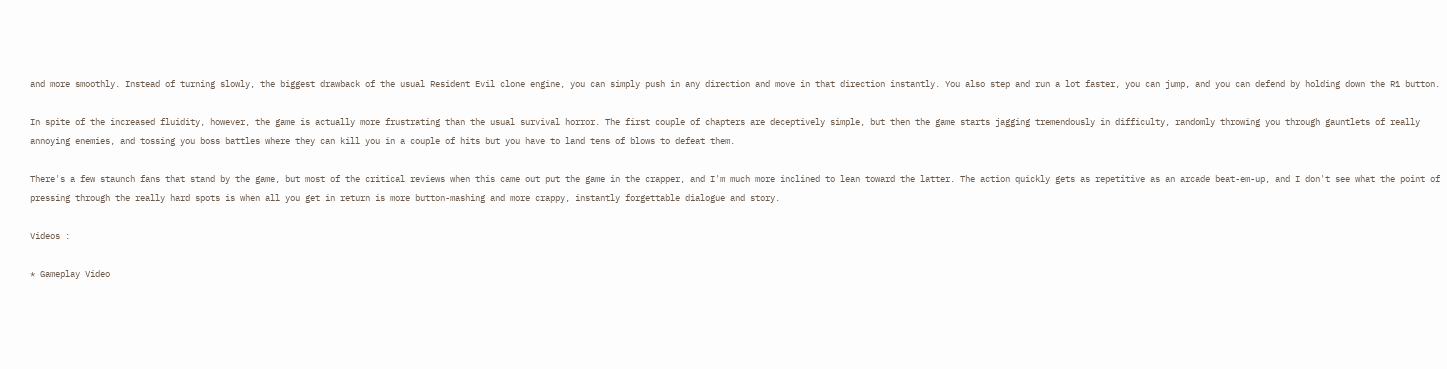and more smoothly. Instead of turning slowly, the biggest drawback of the usual Resident Evil clone engine, you can simply push in any direction and move in that direction instantly. You also step and run a lot faster, you can jump, and you can defend by holding down the R1 button.

In spite of the increased fluidity, however, the game is actually more frustrating than the usual survival horror. The first couple of chapters are deceptively simple, but then the game starts jagging tremendously in difficulty, randomly throwing you through gauntlets of really annoying enemies, and tossing you boss battles where they can kill you in a couple of hits but you have to land tens of blows to defeat them.

There's a few staunch fans that stand by the game, but most of the critical reviews when this came out put the game in the crapper, and I'm much more inclined to lean toward the latter. The action quickly gets as repetitive as an arcade beat-em-up, and I don't see what the point of pressing through the really hard spots is when all you get in return is more button-mashing and more crappy, instantly forgettable dialogue and story.

Videos :

* Gameplay Video